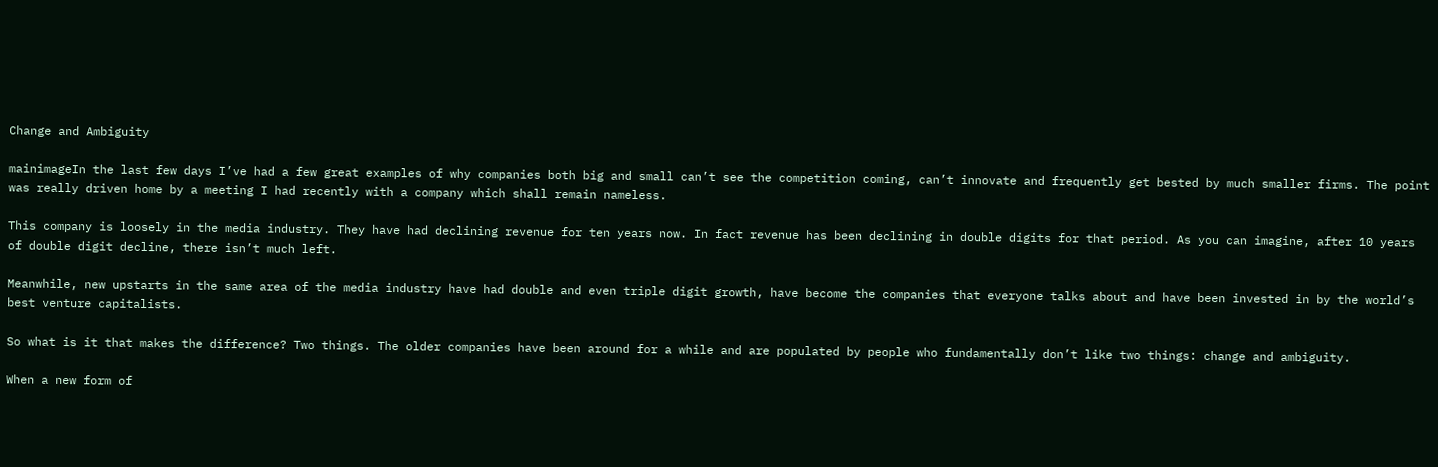Change and Ambiguity

mainimageIn the last few days I’ve had a few great examples of why companies both big and small can’t see the competition coming, can’t innovate and frequently get bested by much smaller firms. The point was really driven home by a meeting I had recently with a company which shall remain nameless.

This company is loosely in the media industry. They have had declining revenue for ten years now. In fact revenue has been declining in double digits for that period. As you can imagine, after 10 years of double digit decline, there isn’t much left.

Meanwhile, new upstarts in the same area of the media industry have had double and even triple digit growth, have become the companies that everyone talks about and have been invested in by the world’s best venture capitalists.

So what is it that makes the difference? Two things. The older companies have been around for a while and are populated by people who fundamentally don’t like two things: change and ambiguity.

When a new form of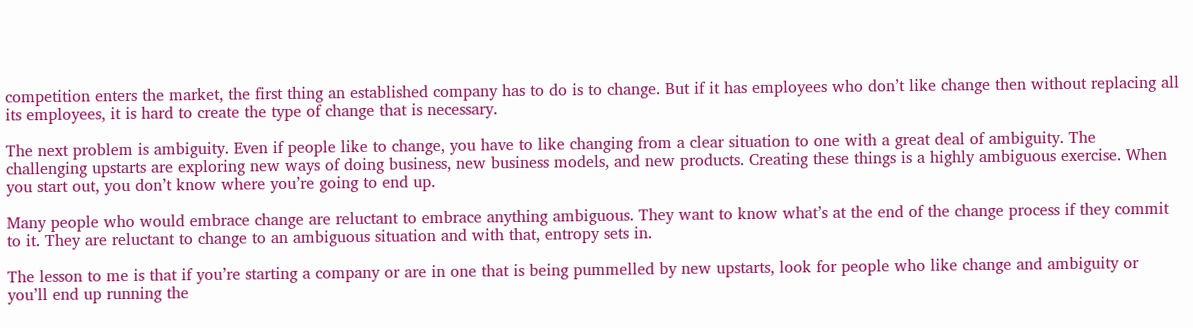competition enters the market, the first thing an established company has to do is to change. But if it has employees who don’t like change then without replacing all its employees, it is hard to create the type of change that is necessary.

The next problem is ambiguity. Even if people like to change, you have to like changing from a clear situation to one with a great deal of ambiguity. The challenging upstarts are exploring new ways of doing business, new business models, and new products. Creating these things is a highly ambiguous exercise. When you start out, you don’t know where you’re going to end up.

Many people who would embrace change are reluctant to embrace anything ambiguous. They want to know what’s at the end of the change process if they commit to it. They are reluctant to change to an ambiguous situation and with that, entropy sets in.

The lesson to me is that if you’re starting a company or are in one that is being pummelled by new upstarts, look for people who like change and ambiguity or you’ll end up running the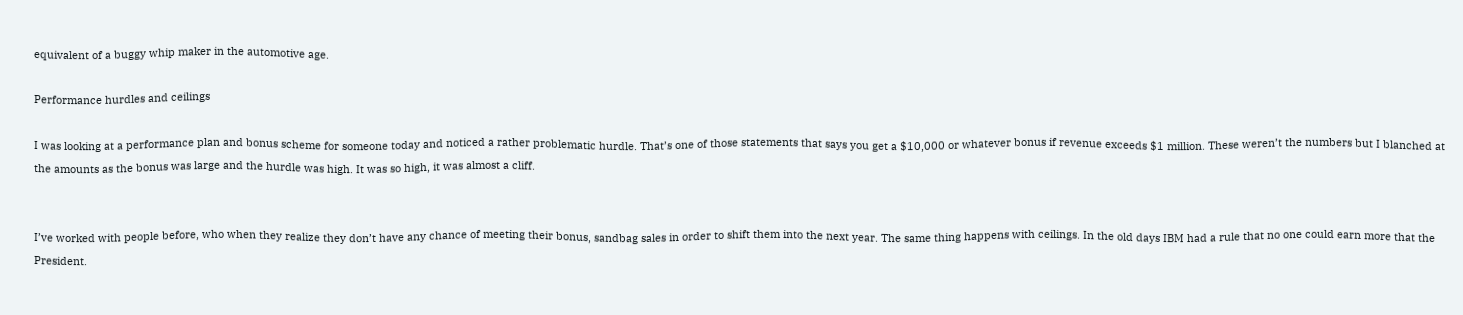equivalent of a buggy whip maker in the automotive age.

Performance hurdles and ceilings

I was looking at a performance plan and bonus scheme for someone today and noticed a rather problematic hurdle. That’s one of those statements that says you get a $10,000 or whatever bonus if revenue exceeds $1 million. These weren’t the numbers but I blanched at the amounts as the bonus was large and the hurdle was high. It was so high, it was almost a cliff.


I’ve worked with people before, who when they realize they don’t have any chance of meeting their bonus, sandbag sales in order to shift them into the next year. The same thing happens with ceilings. In the old days IBM had a rule that no one could earn more that the President.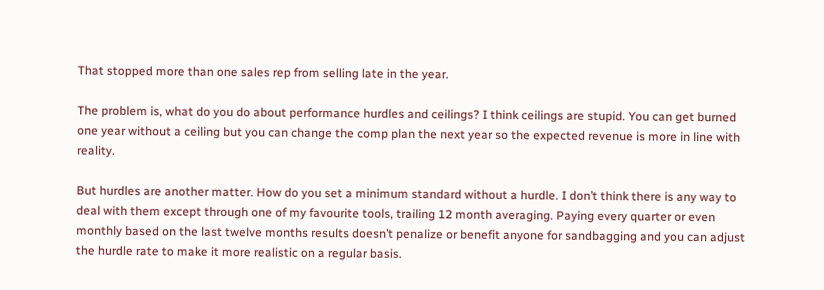That stopped more than one sales rep from selling late in the year.

The problem is, what do you do about performance hurdles and ceilings? I think ceilings are stupid. You can get burned one year without a ceiling but you can change the comp plan the next year so the expected revenue is more in line with reality.

But hurdles are another matter. How do you set a minimum standard without a hurdle. I don’t think there is any way to deal with them except through one of my favourite tools, trailing 12 month averaging. Paying every quarter or even monthly based on the last twelve months results doesn’t penalize or benefit anyone for sandbagging and you can adjust the hurdle rate to make it more realistic on a regular basis.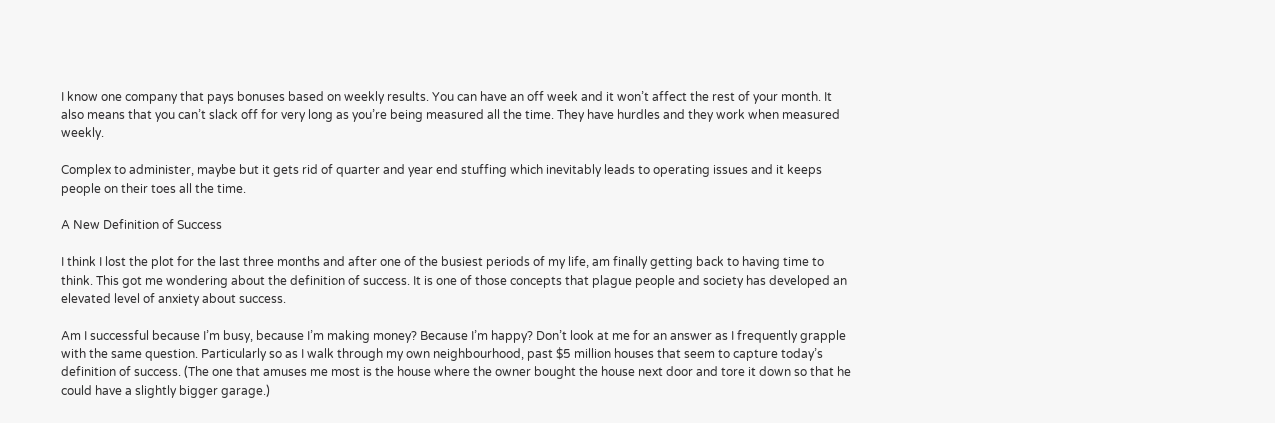I know one company that pays bonuses based on weekly results. You can have an off week and it won’t affect the rest of your month. It also means that you can’t slack off for very long as you’re being measured all the time. They have hurdles and they work when measured weekly.

Complex to administer, maybe but it gets rid of quarter and year end stuffing which inevitably leads to operating issues and it keeps people on their toes all the time.

A New Definition of Success

I think I lost the plot for the last three months and after one of the busiest periods of my life, am finally getting back to having time to think. This got me wondering about the definition of success. It is one of those concepts that plague people and society has developed an elevated level of anxiety about success.

Am I successful because I’m busy, because I’m making money? Because I’m happy? Don’t look at me for an answer as I frequently grapple with the same question. Particularly so as I walk through my own neighbourhood, past $5 million houses that seem to capture today’s definition of success. (The one that amuses me most is the house where the owner bought the house next door and tore it down so that he could have a slightly bigger garage.)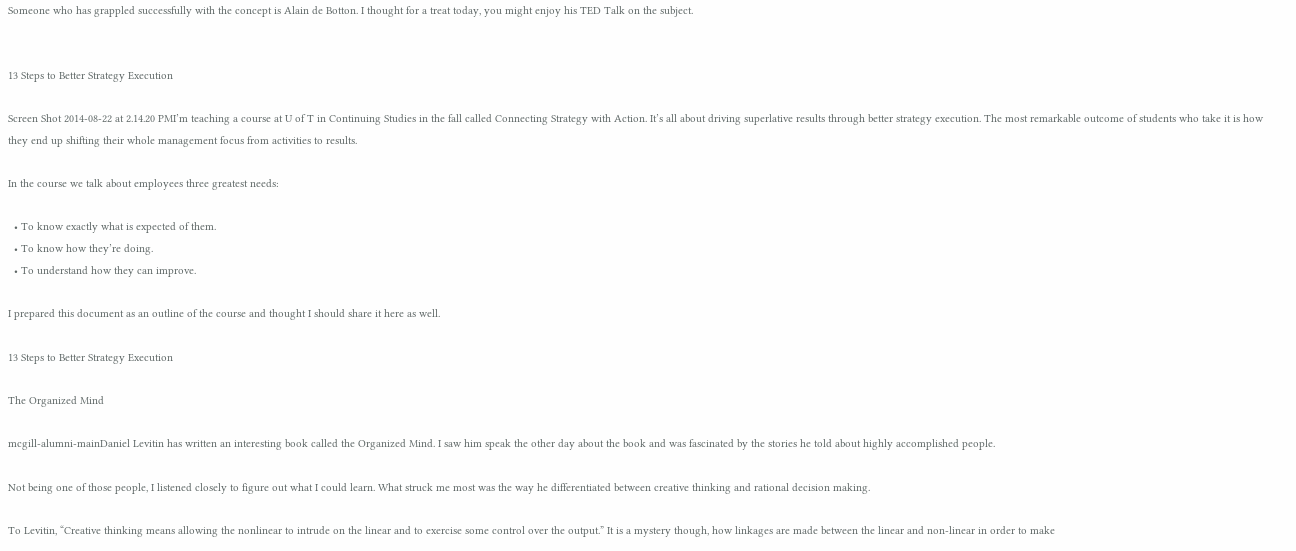Someone who has grappled successfully with the concept is Alain de Botton. I thought for a treat today, you might enjoy his TED Talk on the subject.


13 Steps to Better Strategy Execution

Screen Shot 2014-08-22 at 2.14.20 PMI’m teaching a course at U of T in Continuing Studies in the fall called Connecting Strategy with Action. It’s all about driving superlative results through better strategy execution. The most remarkable outcome of students who take it is how they end up shifting their whole management focus from activities to results.

In the course we talk about employees three greatest needs:

  • To know exactly what is expected of them.
  • To know how they’re doing.
  • To understand how they can improve.

I prepared this document as an outline of the course and thought I should share it here as well.

13 Steps to Better Strategy Execution

The Organized Mind

mcgill-alumni-mainDaniel Levitin has written an interesting book called the Organized Mind. I saw him speak the other day about the book and was fascinated by the stories he told about highly accomplished people.

Not being one of those people, I listened closely to figure out what I could learn. What struck me most was the way he differentiated between creative thinking and rational decision making.

To Levitin, “Creative thinking means allowing the nonlinear to intrude on the linear and to exercise some control over the output.” It is a mystery though, how linkages are made between the linear and non-linear in order to make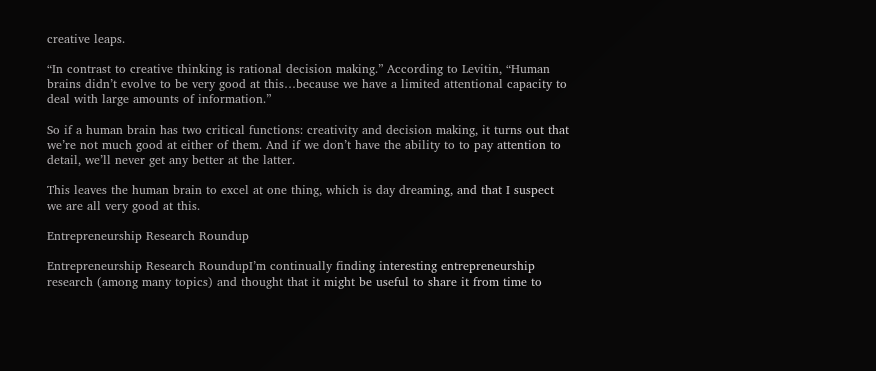creative leaps.

“In contrast to creative thinking is rational decision making.” According to Levitin, “Human brains didn’t evolve to be very good at this…because we have a limited attentional capacity to deal with large amounts of information.”

So if a human brain has two critical functions: creativity and decision making, it turns out that we’re not much good at either of them. And if we don’t have the ability to to pay attention to detail, we’ll never get any better at the latter.

This leaves the human brain to excel at one thing, which is day dreaming, and that I suspect we are all very good at this.

Entrepreneurship Research Roundup

Entrepreneurship Research RoundupI’m continually finding interesting entrepreneurship research (among many topics) and thought that it might be useful to share it from time to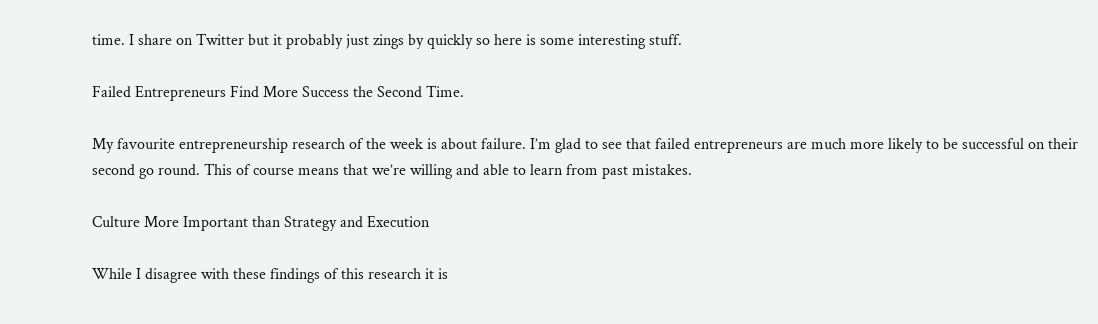time. I share on Twitter but it probably just zings by quickly so here is some interesting stuff.

Failed Entrepreneurs Find More Success the Second Time.

My favourite entrepreneurship research of the week is about failure. I’m glad to see that failed entrepreneurs are much more likely to be successful on their second go round. This of course means that we’re willing and able to learn from past mistakes.

Culture More Important than Strategy and Execution

While I disagree with these findings of this research it is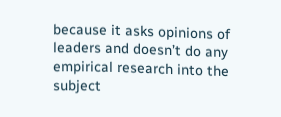because it asks opinions of leaders and doesn’t do any empirical research into the subject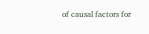of causal factors for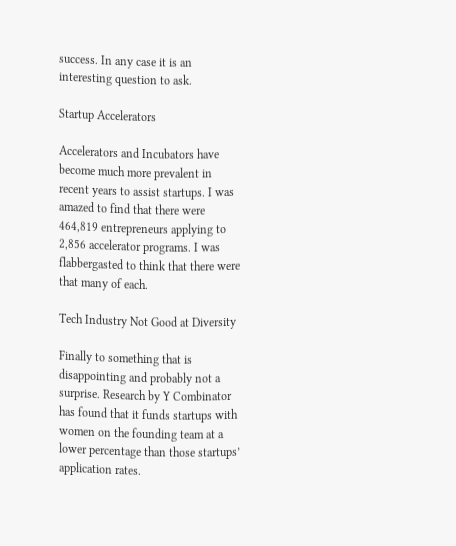success. In any case it is an interesting question to ask.

Startup Accelerators

Accelerators and Incubators have become much more prevalent in recent years to assist startups. I was amazed to find that there were 464,819 entrepreneurs applying to 2,856 accelerator programs. I was flabbergasted to think that there were that many of each.

Tech Industry Not Good at Diversity

Finally to something that is disappointing and probably not a surprise. Research by Y Combinator has found that it funds startups with women on the founding team at a lower percentage than those startups’ application rates.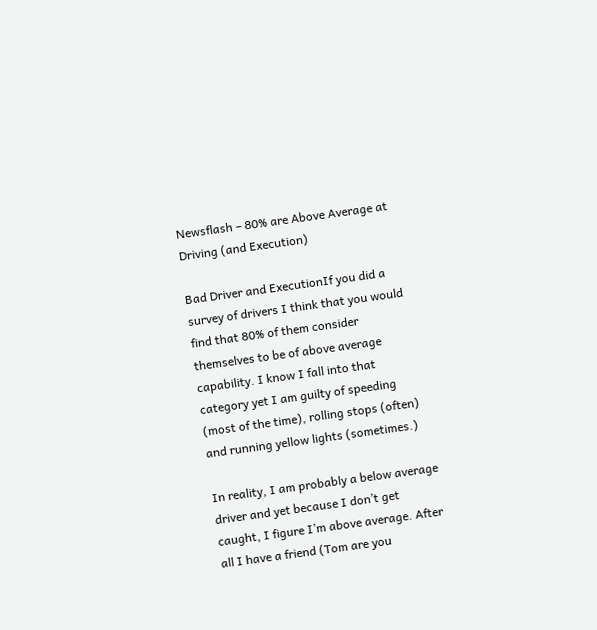Newsflash – 80% are Above Average at Driving (and Execution)

Bad Driver and ExecutionIf you did a survey of drivers I think that you would find that 80% of them consider themselves to be of above average capability. I know I fall into that category yet I am guilty of speeding (most of the time), rolling stops (often) and running yellow lights (sometimes.)

In reality, I am probably a below average driver and yet because I don’t get caught, I figure I’m above average. After all I have a friend (Tom are you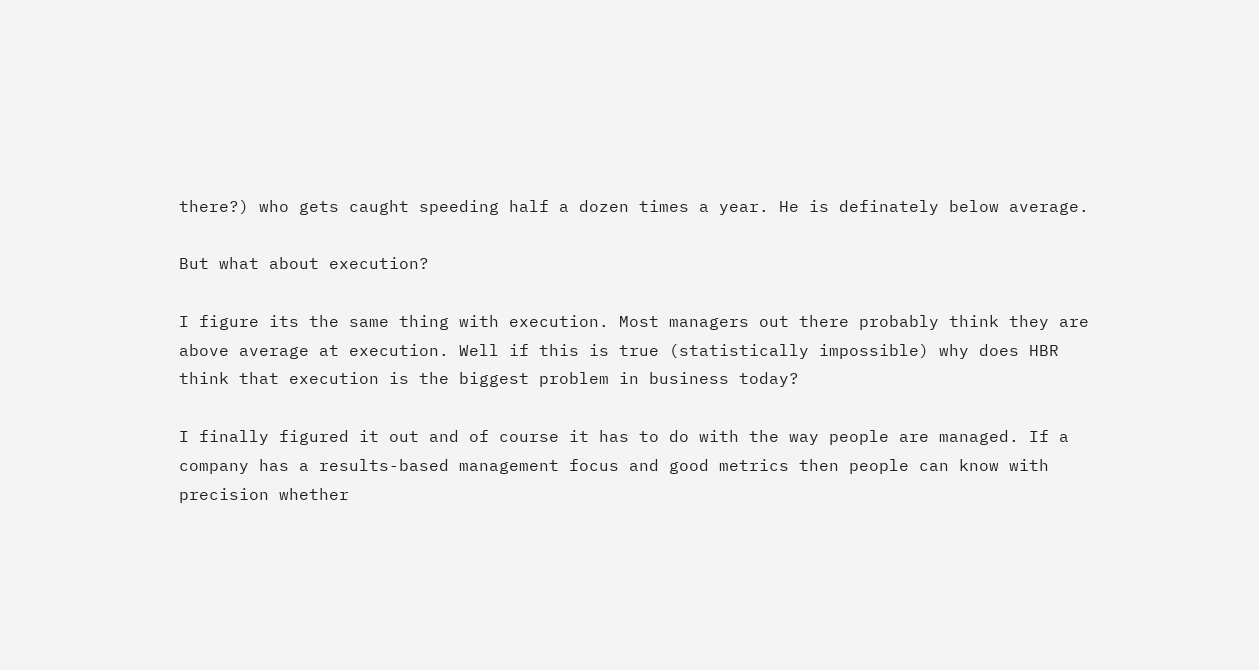there?) who gets caught speeding half a dozen times a year. He is definately below average.

But what about execution?

I figure its the same thing with execution. Most managers out there probably think they are above average at execution. Well if this is true (statistically impossible) why does HBR think that execution is the biggest problem in business today?

I finally figured it out and of course it has to do with the way people are managed. If a company has a results-based management focus and good metrics then people can know with precision whether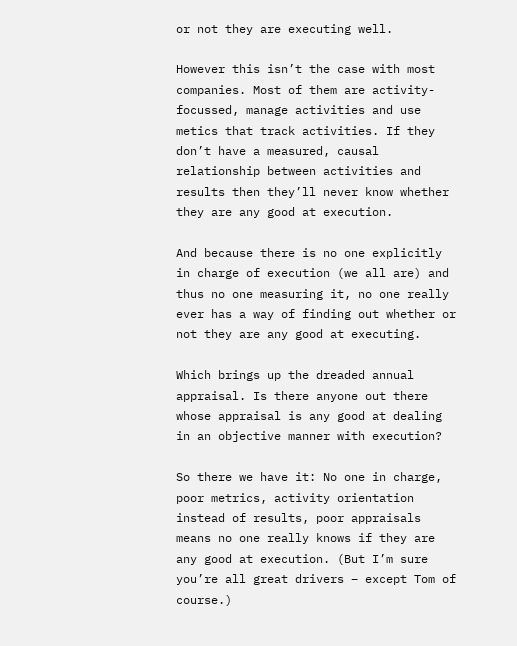or not they are executing well.

However this isn’t the case with most companies. Most of them are activity-focussed, manage activities and use metics that track activities. If they don’t have a measured, causal relationship between activities and results then they’ll never know whether they are any good at execution.

And because there is no one explicitly in charge of execution (we all are) and thus no one measuring it, no one really ever has a way of finding out whether or not they are any good at executing.

Which brings up the dreaded annual appraisal. Is there anyone out there whose appraisal is any good at dealing in an objective manner with execution?

So there we have it: No one in charge, poor metrics, activity orientation instead of results, poor appraisals means no one really knows if they are any good at execution. (But I’m sure you’re all great drivers – except Tom of course.)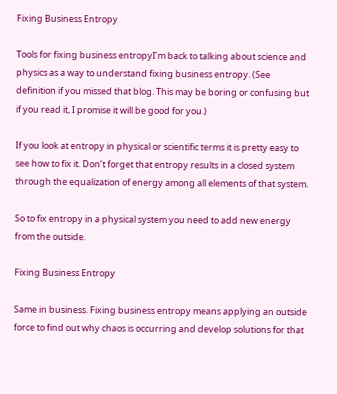Fixing Business Entropy

Tools for fixing business entropyI’m back to talking about science and physics as a way to understand fixing business entropy. (See  definition if you missed that blog. This may be boring or confusing but if you read it, I promise it will be good for you.)

If you look at entropy in physical or scientific terms it is pretty easy to see how to fix it. Don’t forget that entropy results in a closed system through the equalization of energy among all elements of that system.

So to fix entropy in a physical system you need to add new energy from the outside.

Fixing Business Entropy

Same in business. Fixing business entropy means applying an outside force to find out why chaos is occurring and develop solutions for that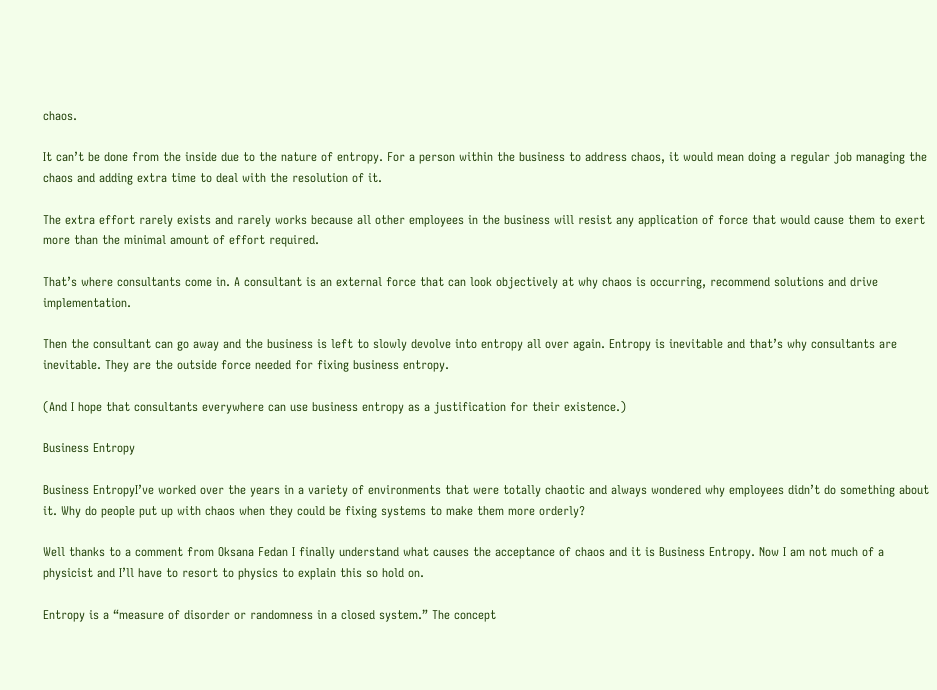chaos.

It can’t be done from the inside due to the nature of entropy. For a person within the business to address chaos, it would mean doing a regular job managing the chaos and adding extra time to deal with the resolution of it.

The extra effort rarely exists and rarely works because all other employees in the business will resist any application of force that would cause them to exert more than the minimal amount of effort required.

That’s where consultants come in. A consultant is an external force that can look objectively at why chaos is occurring, recommend solutions and drive implementation.

Then the consultant can go away and the business is left to slowly devolve into entropy all over again. Entropy is inevitable and that’s why consultants are inevitable. They are the outside force needed for fixing business entropy.

(And I hope that consultants everywhere can use business entropy as a justification for their existence.)

Business Entropy

Business EntropyI’ve worked over the years in a variety of environments that were totally chaotic and always wondered why employees didn’t do something about it. Why do people put up with chaos when they could be fixing systems to make them more orderly?

Well thanks to a comment from Oksana Fedan I finally understand what causes the acceptance of chaos and it is Business Entropy. Now I am not much of a physicist and I’ll have to resort to physics to explain this so hold on.

Entropy is a “measure of disorder or randomness in a closed system.” The concept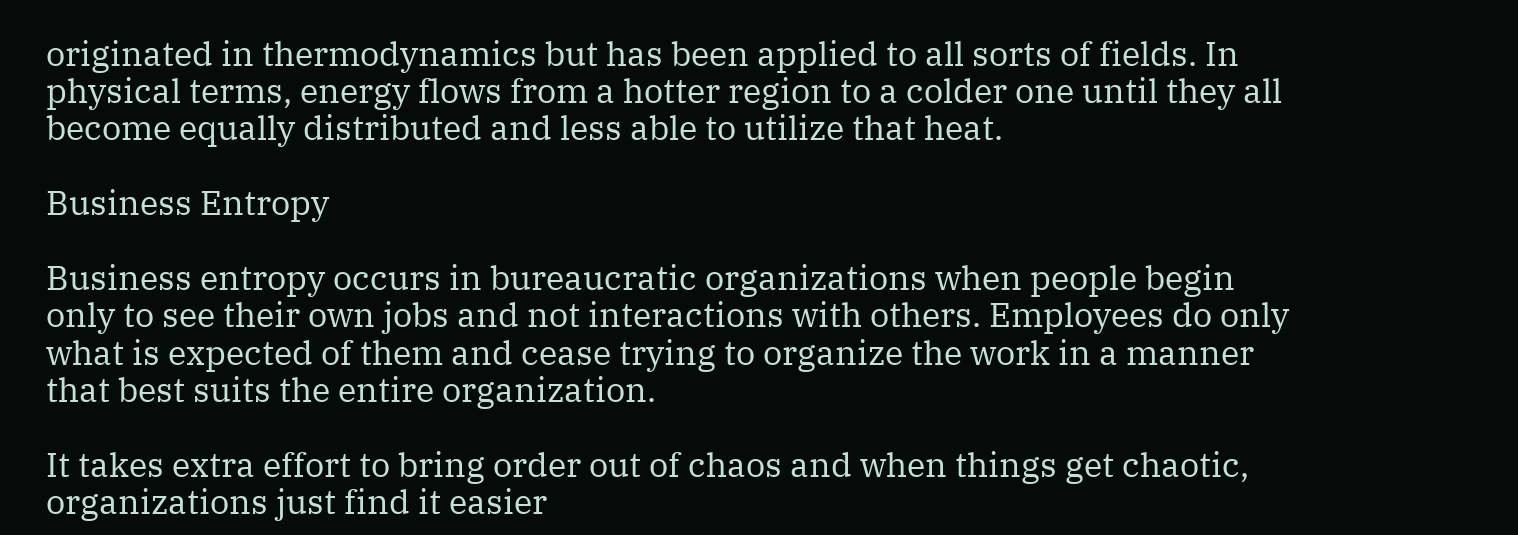originated in thermodynamics but has been applied to all sorts of fields. In physical terms, energy flows from a hotter region to a colder one until they all become equally distributed and less able to utilize that heat.

Business Entropy

Business entropy occurs in bureaucratic organizations when people begin only to see their own jobs and not interactions with others. Employees do only what is expected of them and cease trying to organize the work in a manner that best suits the entire organization.

It takes extra effort to bring order out of chaos and when things get chaotic, organizations just find it easier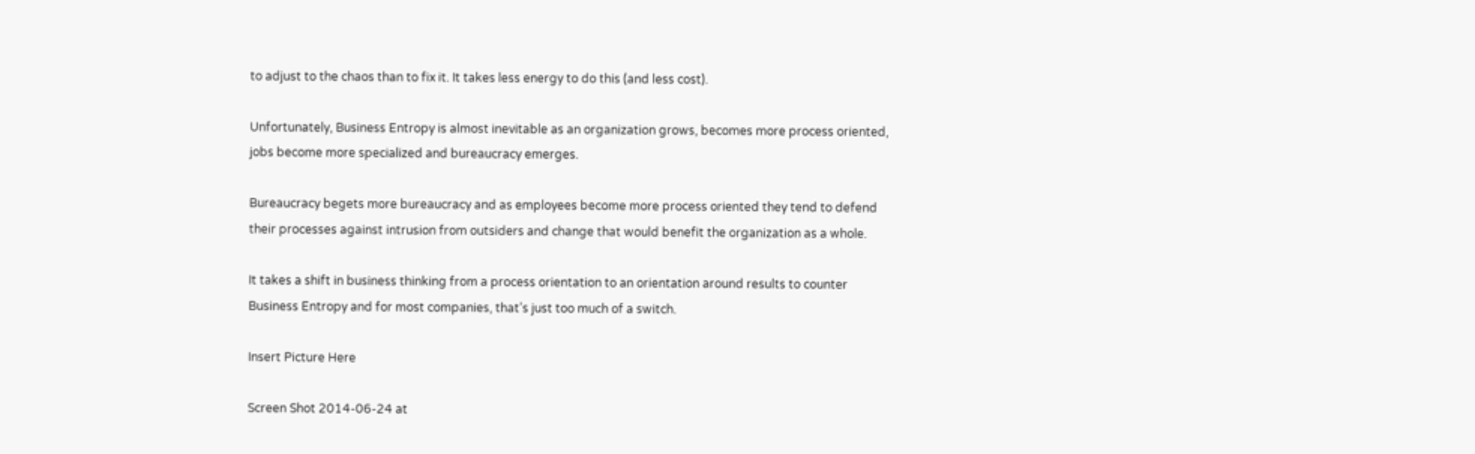to adjust to the chaos than to fix it. It takes less energy to do this (and less cost).

Unfortunately, Business Entropy is almost inevitable as an organization grows, becomes more process oriented, jobs become more specialized and bureaucracy emerges.

Bureaucracy begets more bureaucracy and as employees become more process oriented they tend to defend their processes against intrusion from outsiders and change that would benefit the organization as a whole.

It takes a shift in business thinking from a process orientation to an orientation around results to counter Business Entropy and for most companies, that’s just too much of a switch.

Insert Picture Here

Screen Shot 2014-06-24 at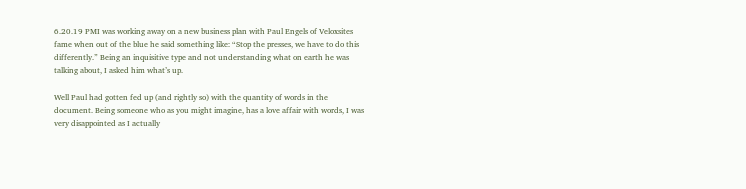6.20.19 PMI was working away on a new business plan with Paul Engels of Veloxsites fame when out of the blue he said something like: “Stop the presses, we have to do this differently.” Being an inquisitive type and not understanding what on earth he was talking about, I asked him what’s up.

Well Paul had gotten fed up (and rightly so) with the quantity of words in the document. Being someone who as you might imagine, has a love affair with words, I was very disappointed as I actually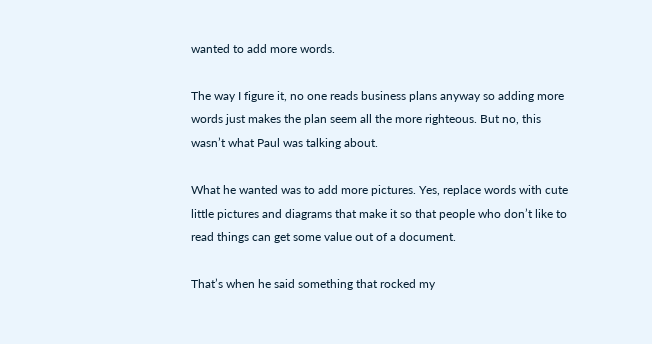wanted to add more words.

The way I figure it, no one reads business plans anyway so adding more words just makes the plan seem all the more righteous. But no, this wasn’t what Paul was talking about.

What he wanted was to add more pictures. Yes, replace words with cute little pictures and diagrams that make it so that people who don’t like to read things can get some value out of a document.

That’s when he said something that rocked my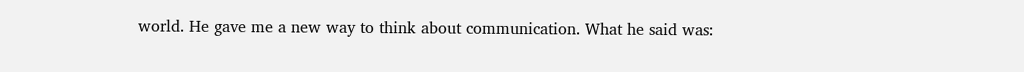world. He gave me a new way to think about communication. What he said was: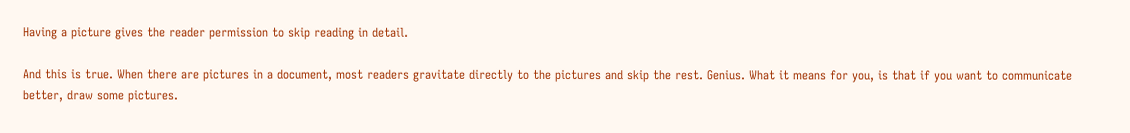Having a picture gives the reader permission to skip reading in detail.

And this is true. When there are pictures in a document, most readers gravitate directly to the pictures and skip the rest. Genius. What it means for you, is that if you want to communicate better, draw some pictures.